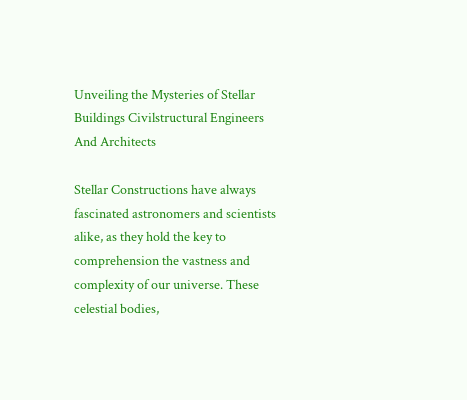Unveiling the Mysteries of Stellar Buildings Civilstructural Engineers And Architects

Stellar Constructions have always fascinated astronomers and scientists alike, as they hold the key to comprehension the vastness and complexity of our universe. These celestial bodies,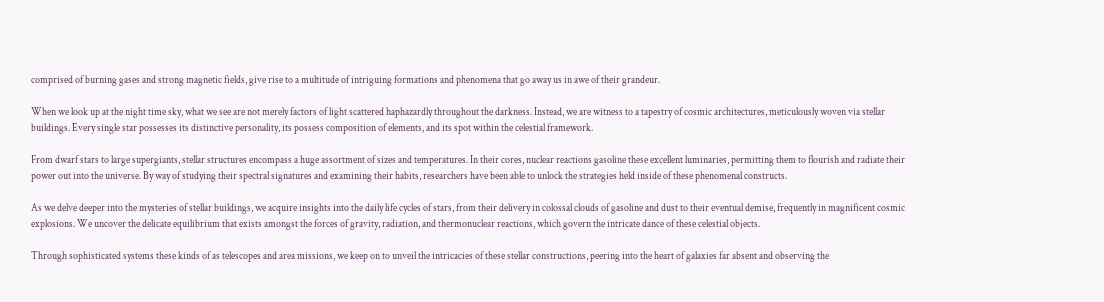comprised of burning gases and strong magnetic fields, give rise to a multitude of intriguing formations and phenomena that go away us in awe of their grandeur.

When we look up at the night time sky, what we see are not merely factors of light scattered haphazardly throughout the darkness. Instead, we are witness to a tapestry of cosmic architectures, meticulously woven via stellar buildings. Every single star possesses its distinctive personality, its possess composition of elements, and its spot within the celestial framework.

From dwarf stars to large supergiants, stellar structures encompass a huge assortment of sizes and temperatures. In their cores, nuclear reactions gasoline these excellent luminaries, permitting them to flourish and radiate their power out into the universe. By way of studying their spectral signatures and examining their habits, researchers have been able to unlock the strategies held inside of these phenomenal constructs.

As we delve deeper into the mysteries of stellar buildings, we acquire insights into the daily life cycles of stars, from their delivery in colossal clouds of gasoline and dust to their eventual demise, frequently in magnificent cosmic explosions. We uncover the delicate equilibrium that exists amongst the forces of gravity, radiation, and thermonuclear reactions, which govern the intricate dance of these celestial objects.

Through sophisticated systems these kinds of as telescopes and area missions, we keep on to unveil the intricacies of these stellar constructions, peering into the heart of galaxies far absent and observing the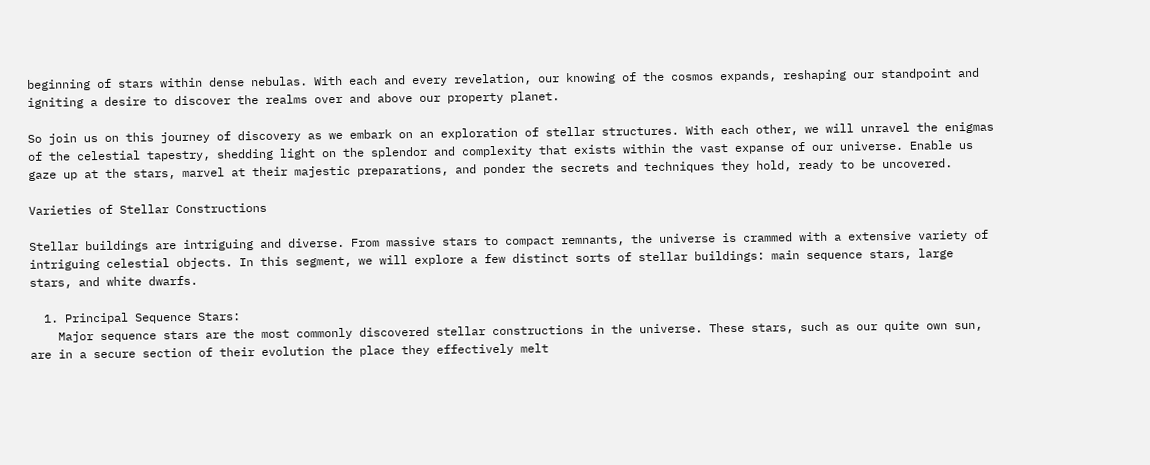beginning of stars within dense nebulas. With each and every revelation, our knowing of the cosmos expands, reshaping our standpoint and igniting a desire to discover the realms over and above our property planet.

So join us on this journey of discovery as we embark on an exploration of stellar structures. With each other, we will unravel the enigmas of the celestial tapestry, shedding light on the splendor and complexity that exists within the vast expanse of our universe. Enable us gaze up at the stars, marvel at their majestic preparations, and ponder the secrets and techniques they hold, ready to be uncovered.

Varieties of Stellar Constructions

Stellar buildings are intriguing and diverse. From massive stars to compact remnants, the universe is crammed with a extensive variety of intriguing celestial objects. In this segment, we will explore a few distinct sorts of stellar buildings: main sequence stars, large stars, and white dwarfs.

  1. Principal Sequence Stars:
    Major sequence stars are the most commonly discovered stellar constructions in the universe. These stars, such as our quite own sun, are in a secure section of their evolution the place they effectively melt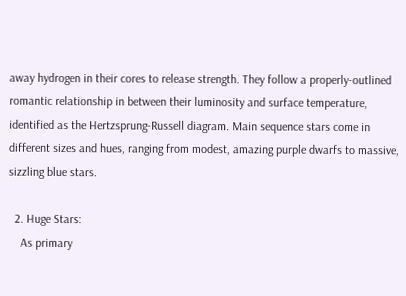away hydrogen in their cores to release strength. They follow a properly-outlined romantic relationship in between their luminosity and surface temperature, identified as the Hertzsprung-Russell diagram. Main sequence stars come in different sizes and hues, ranging from modest, amazing purple dwarfs to massive, sizzling blue stars.

  2. Huge Stars:
    As primary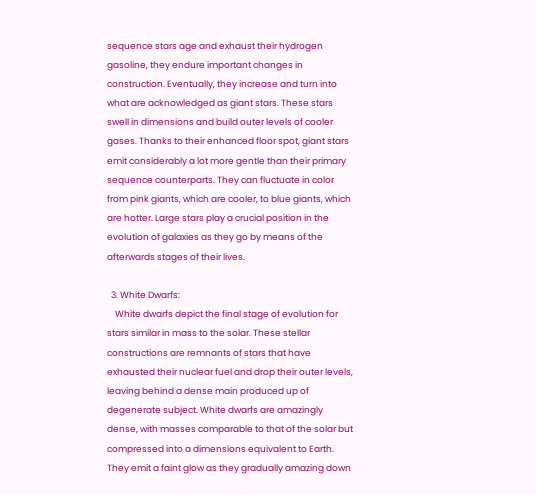sequence stars age and exhaust their hydrogen gasoline, they endure important changes in construction. Eventually, they increase and turn into what are acknowledged as giant stars. These stars swell in dimensions and build outer levels of cooler gases. Thanks to their enhanced floor spot, giant stars emit considerably a lot more gentle than their primary sequence counterparts. They can fluctuate in color from pink giants, which are cooler, to blue giants, which are hotter. Large stars play a crucial position in the evolution of galaxies as they go by means of the afterwards stages of their lives.

  3. White Dwarfs:
    White dwarfs depict the final stage of evolution for stars similar in mass to the solar. These stellar constructions are remnants of stars that have exhausted their nuclear fuel and drop their outer levels, leaving behind a dense main produced up of degenerate subject. White dwarfs are amazingly dense, with masses comparable to that of the solar but compressed into a dimensions equivalent to Earth. They emit a faint glow as they gradually amazing down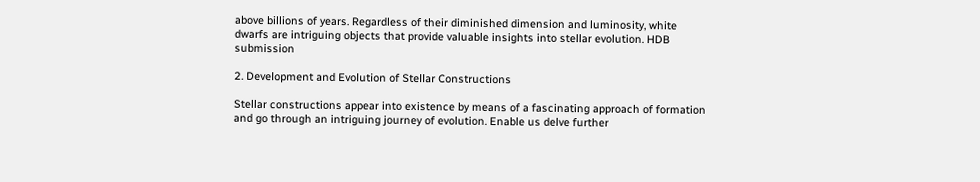above billions of years. Regardless of their diminished dimension and luminosity, white dwarfs are intriguing objects that provide valuable insights into stellar evolution. HDB submission

2. Development and Evolution of Stellar Constructions

Stellar constructions appear into existence by means of a fascinating approach of formation and go through an intriguing journey of evolution. Enable us delve further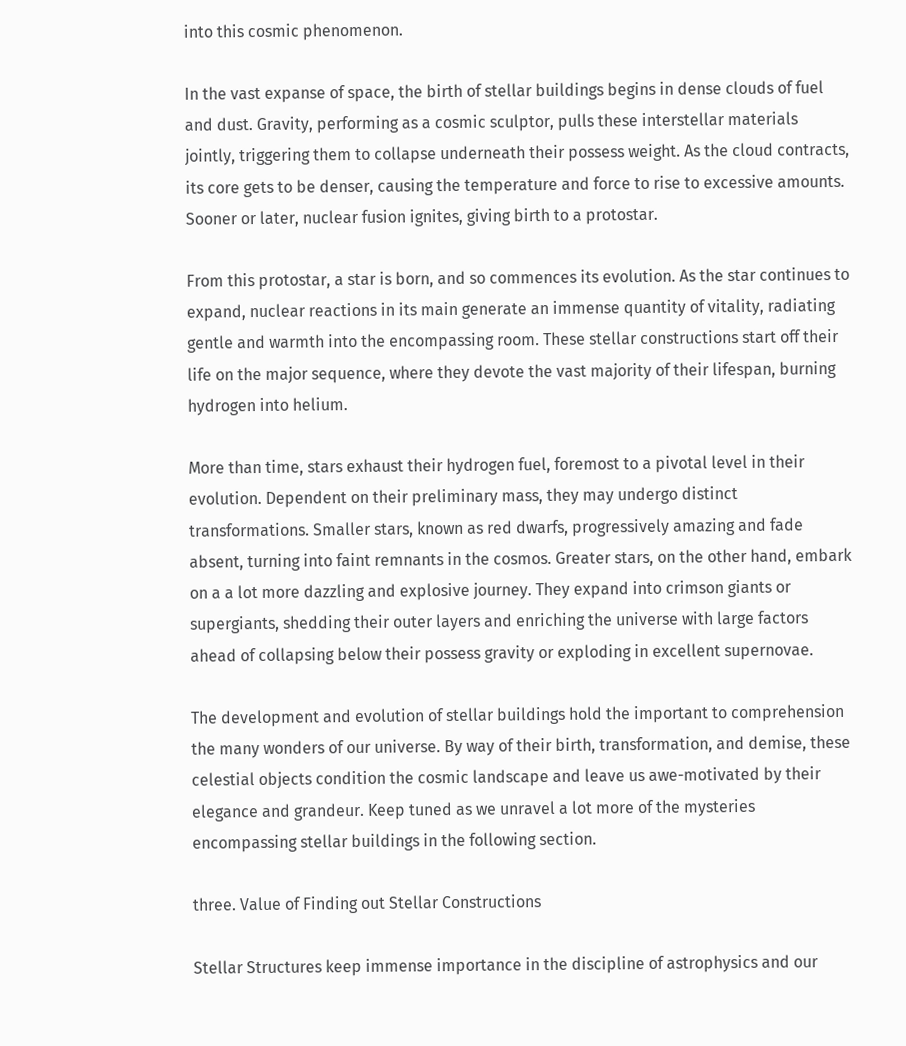into this cosmic phenomenon.

In the vast expanse of space, the birth of stellar buildings begins in dense clouds of fuel and dust. Gravity, performing as a cosmic sculptor, pulls these interstellar materials jointly, triggering them to collapse underneath their possess weight. As the cloud contracts, its core gets to be denser, causing the temperature and force to rise to excessive amounts. Sooner or later, nuclear fusion ignites, giving birth to a protostar.

From this protostar, a star is born, and so commences its evolution. As the star continues to expand, nuclear reactions in its main generate an immense quantity of vitality, radiating gentle and warmth into the encompassing room. These stellar constructions start off their life on the major sequence, where they devote the vast majority of their lifespan, burning hydrogen into helium.

More than time, stars exhaust their hydrogen fuel, foremost to a pivotal level in their evolution. Dependent on their preliminary mass, they may undergo distinct transformations. Smaller stars, known as red dwarfs, progressively amazing and fade absent, turning into faint remnants in the cosmos. Greater stars, on the other hand, embark on a a lot more dazzling and explosive journey. They expand into crimson giants or supergiants, shedding their outer layers and enriching the universe with large factors ahead of collapsing below their possess gravity or exploding in excellent supernovae.

The development and evolution of stellar buildings hold the important to comprehension the many wonders of our universe. By way of their birth, transformation, and demise, these celestial objects condition the cosmic landscape and leave us awe-motivated by their elegance and grandeur. Keep tuned as we unravel a lot more of the mysteries encompassing stellar buildings in the following section.

three. Value of Finding out Stellar Constructions

Stellar Structures keep immense importance in the discipline of astrophysics and our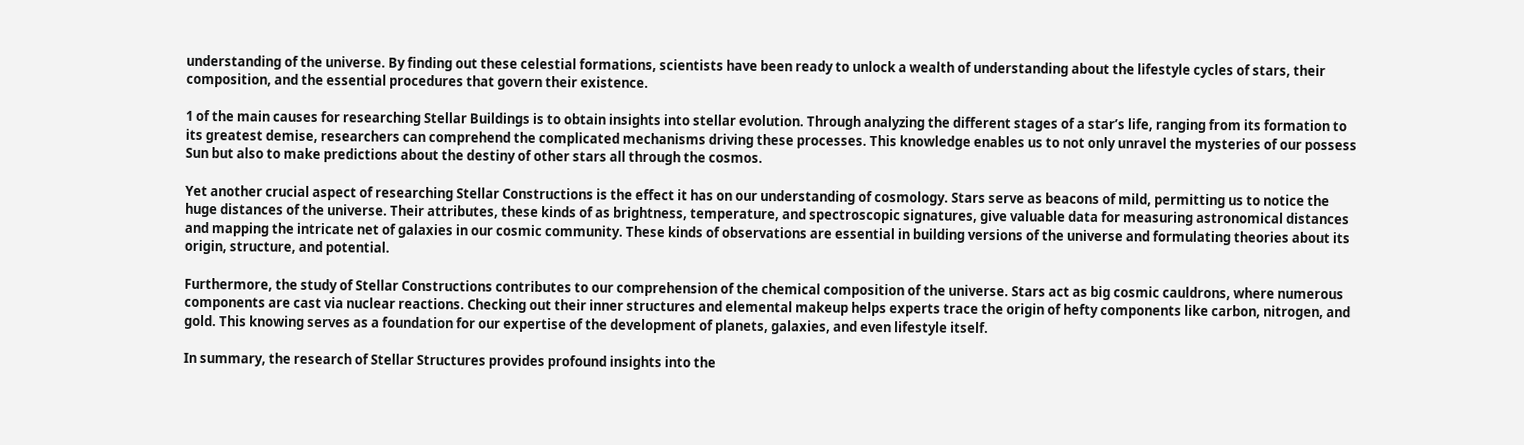understanding of the universe. By finding out these celestial formations, scientists have been ready to unlock a wealth of understanding about the lifestyle cycles of stars, their composition, and the essential procedures that govern their existence.

1 of the main causes for researching Stellar Buildings is to obtain insights into stellar evolution. Through analyzing the different stages of a star’s life, ranging from its formation to its greatest demise, researchers can comprehend the complicated mechanisms driving these processes. This knowledge enables us to not only unravel the mysteries of our possess Sun but also to make predictions about the destiny of other stars all through the cosmos.

Yet another crucial aspect of researching Stellar Constructions is the effect it has on our understanding of cosmology. Stars serve as beacons of mild, permitting us to notice the huge distances of the universe. Their attributes, these kinds of as brightness, temperature, and spectroscopic signatures, give valuable data for measuring astronomical distances and mapping the intricate net of galaxies in our cosmic community. These kinds of observations are essential in building versions of the universe and formulating theories about its origin, structure, and potential.

Furthermore, the study of Stellar Constructions contributes to our comprehension of the chemical composition of the universe. Stars act as big cosmic cauldrons, where numerous components are cast via nuclear reactions. Checking out their inner structures and elemental makeup helps experts trace the origin of hefty components like carbon, nitrogen, and gold. This knowing serves as a foundation for our expertise of the development of planets, galaxies, and even lifestyle itself.

In summary, the research of Stellar Structures provides profound insights into the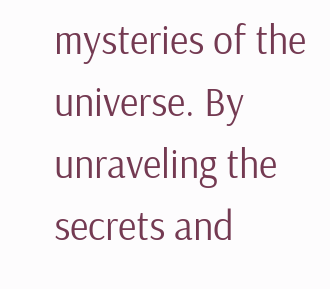mysteries of the universe. By unraveling the secrets and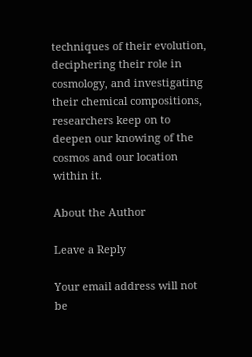techniques of their evolution, deciphering their role in cosmology, and investigating their chemical compositions, researchers keep on to deepen our knowing of the cosmos and our location within it.

About the Author

Leave a Reply

Your email address will not be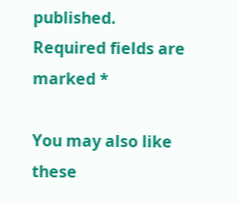published. Required fields are marked *

You may also like these